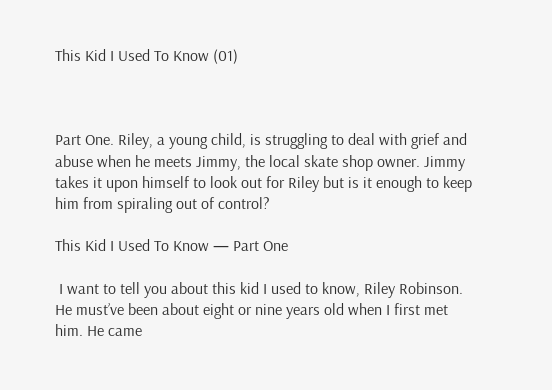This Kid I Used To Know (01)



Part One. Riley, a young child, is struggling to deal with grief and abuse when he meets Jimmy, the local skate shop owner. Jimmy takes it upon himself to look out for Riley but is it enough to keep him from spiraling out of control?

This Kid I Used To Know — Part One

 I want to tell you about this kid I used to know, Riley Robinson. He must’ve been about eight or nine years old when I first met him. He came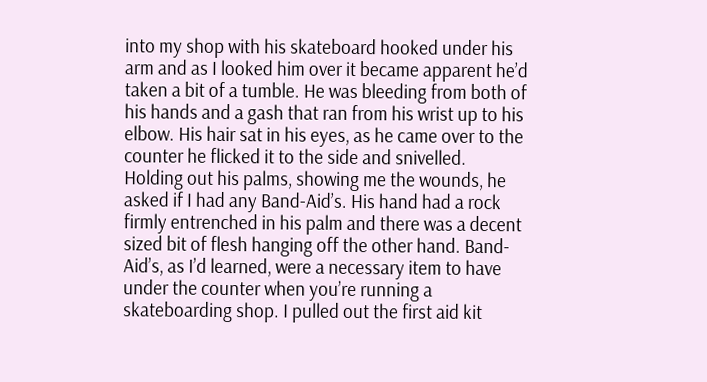into my shop with his skateboard hooked under his arm and as I looked him over it became apparent he’d taken a bit of a tumble. He was bleeding from both of his hands and a gash that ran from his wrist up to his elbow. His hair sat in his eyes, as he came over to the counter he flicked it to the side and snivelled. Holding out his palms, showing me the wounds, he asked if I had any Band-Aid’s. His hand had a rock firmly entrenched in his palm and there was a decent sized bit of flesh hanging off the other hand. Band-Aid’s, as I’d learned, were a necessary item to have under the counter when you’re running a skateboarding shop. I pulled out the first aid kit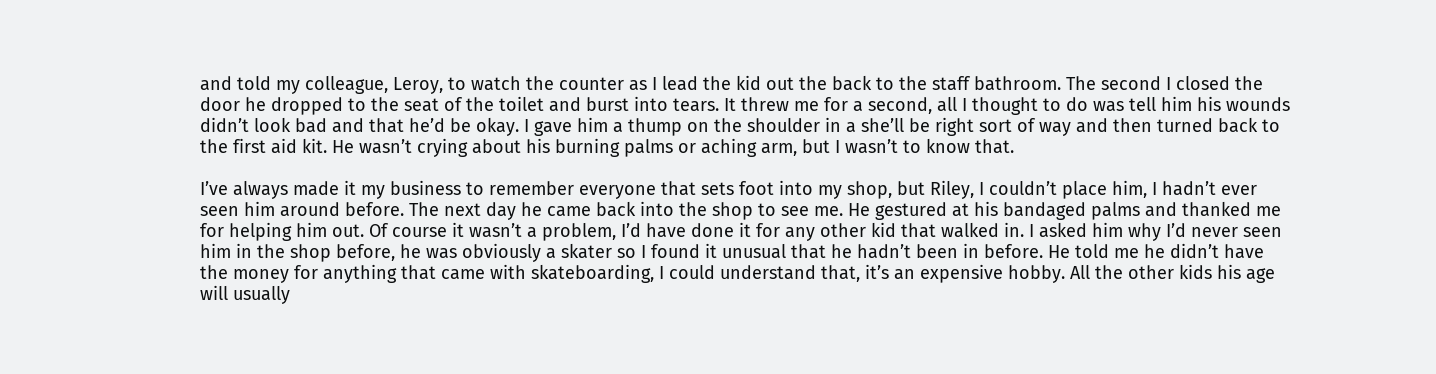and told my colleague, Leroy, to watch the counter as I lead the kid out the back to the staff bathroom. The second I closed the door he dropped to the seat of the toilet and burst into tears. It threw me for a second, all I thought to do was tell him his wounds didn’t look bad and that he’d be okay. I gave him a thump on the shoulder in a she’ll be right sort of way and then turned back to the first aid kit. He wasn’t crying about his burning palms or aching arm, but I wasn’t to know that.

I’ve always made it my business to remember everyone that sets foot into my shop, but Riley, I couldn’t place him, I hadn’t ever seen him around before. The next day he came back into the shop to see me. He gestured at his bandaged palms and thanked me for helping him out. Of course it wasn’t a problem, I’d have done it for any other kid that walked in. I asked him why I’d never seen him in the shop before, he was obviously a skater so I found it unusual that he hadn’t been in before. He told me he didn’t have the money for anything that came with skateboarding, I could understand that, it’s an expensive hobby. All the other kids his age will usually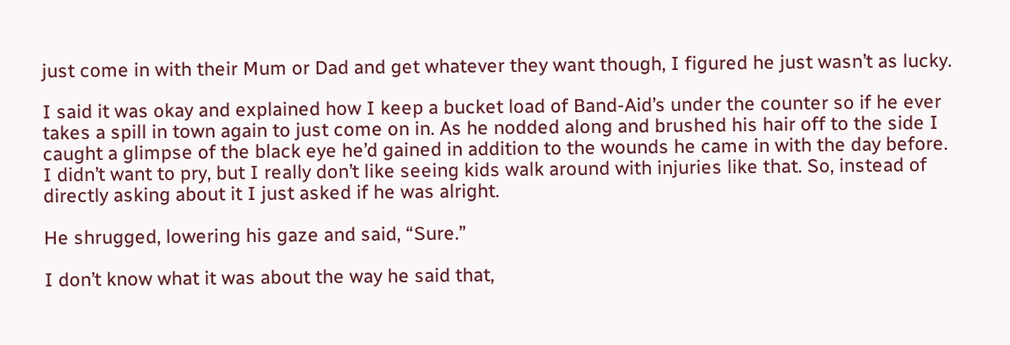just come in with their Mum or Dad and get whatever they want though, I figured he just wasn’t as lucky.

I said it was okay and explained how I keep a bucket load of Band-Aid’s under the counter so if he ever takes a spill in town again to just come on in. As he nodded along and brushed his hair off to the side I caught a glimpse of the black eye he’d gained in addition to the wounds he came in with the day before. I didn’t want to pry, but I really don’t like seeing kids walk around with injuries like that. So, instead of directly asking about it I just asked if he was alright.

He shrugged, lowering his gaze and said, “Sure.”

I don’t know what it was about the way he said that,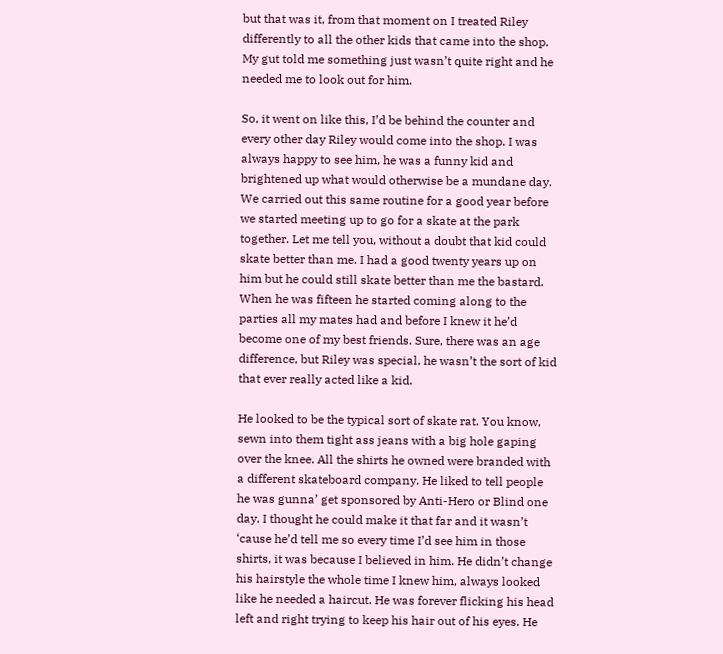but that was it, from that moment on I treated Riley differently to all the other kids that came into the shop. My gut told me something just wasn’t quite right and he needed me to look out for him.

So, it went on like this, I’d be behind the counter and every other day Riley would come into the shop. I was always happy to see him, he was a funny kid and brightened up what would otherwise be a mundane day. We carried out this same routine for a good year before we started meeting up to go for a skate at the park together. Let me tell you, without a doubt that kid could skate better than me. I had a good twenty years up on him but he could still skate better than me the bastard. When he was fifteen he started coming along to the parties all my mates had and before I knew it he’d become one of my best friends. Sure, there was an age difference, but Riley was special, he wasn’t the sort of kid that ever really acted like a kid.

He looked to be the typical sort of skate rat. You know, sewn into them tight ass jeans with a big hole gaping over the knee. All the shirts he owned were branded with a different skateboard company. He liked to tell people he was gunna’ get sponsored by Anti-Hero or Blind one day. I thought he could make it that far and it wasn’t ‘cause he’d tell me so every time I’d see him in those shirts, it was because I believed in him. He didn’t change his hairstyle the whole time I knew him, always looked like he needed a haircut. He was forever flicking his head left and right trying to keep his hair out of his eyes. He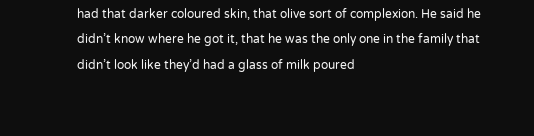had that darker coloured skin, that olive sort of complexion. He said he didn’t know where he got it, that he was the only one in the family that didn’t look like they’d had a glass of milk poured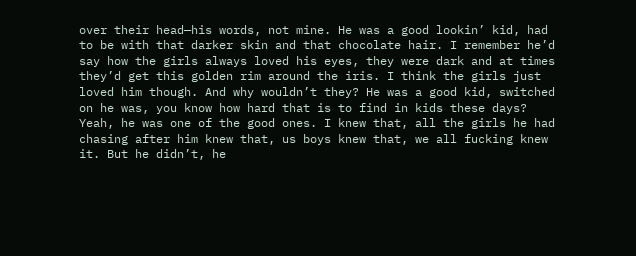over their head—his words, not mine. He was a good lookin’ kid, had to be with that darker skin and that chocolate hair. I remember he’d say how the girls always loved his eyes, they were dark and at times they’d get this golden rim around the iris. I think the girls just loved him though. And why wouldn’t they? He was a good kid, switched on he was, you know how hard that is to find in kids these days? Yeah, he was one of the good ones. I knew that, all the girls he had chasing after him knew that, us boys knew that, we all fucking knew it. But he didn’t, he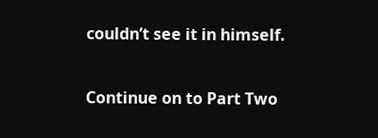couldn’t see it in himself.

Continue on to Part Two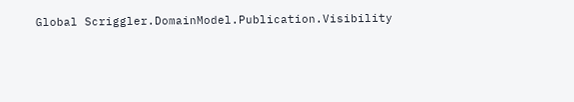Global Scriggler.DomainModel.Publication.Visibility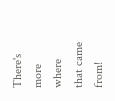There's more where that came from!